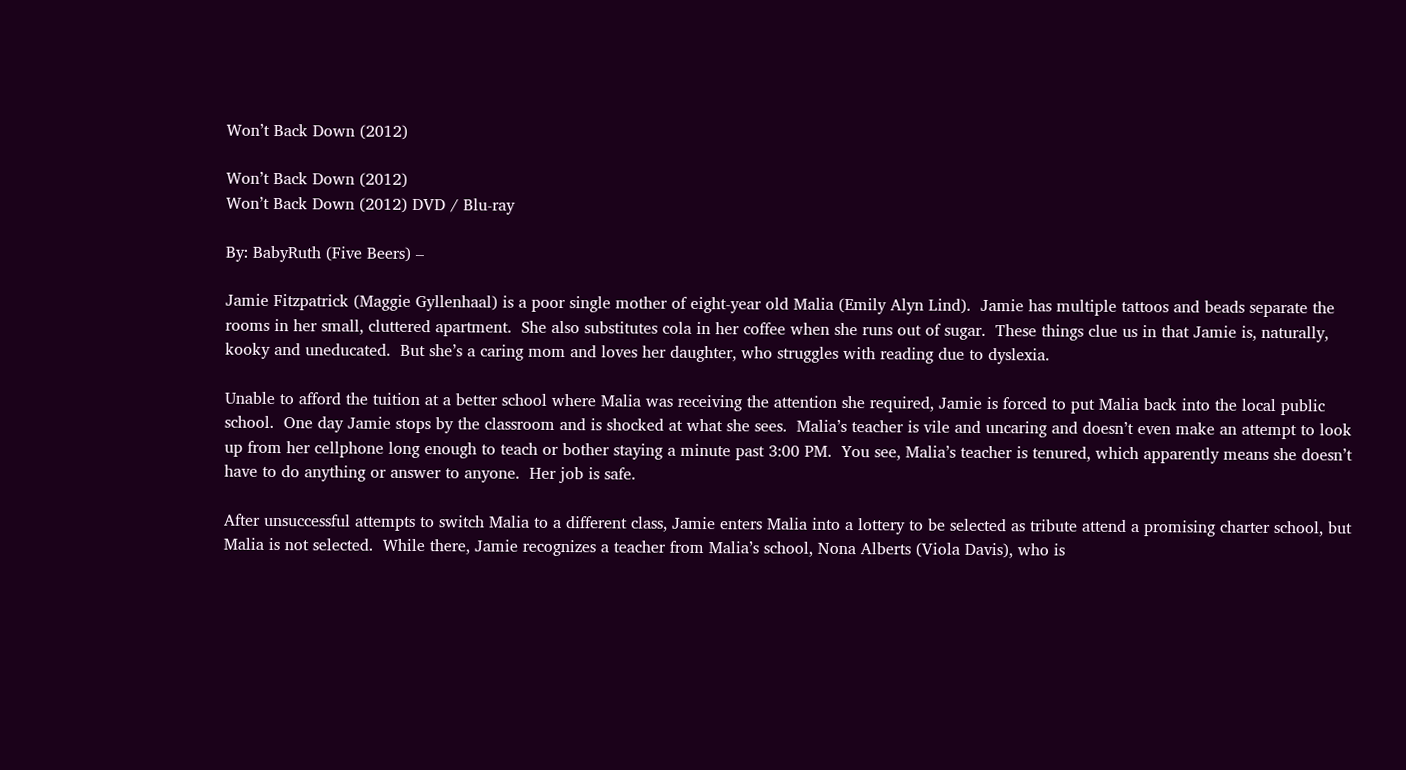Won’t Back Down (2012)

Won’t Back Down (2012)
Won’t Back Down (2012) DVD / Blu-ray

By: BabyRuth (Five Beers) –

Jamie Fitzpatrick (Maggie Gyllenhaal) is a poor single mother of eight-year old Malia (Emily Alyn Lind).  Jamie has multiple tattoos and beads separate the rooms in her small, cluttered apartment.  She also substitutes cola in her coffee when she runs out of sugar.  These things clue us in that Jamie is, naturally, kooky and uneducated.  But she’s a caring mom and loves her daughter, who struggles with reading due to dyslexia.

Unable to afford the tuition at a better school where Malia was receiving the attention she required, Jamie is forced to put Malia back into the local public school.  One day Jamie stops by the classroom and is shocked at what she sees.  Malia’s teacher is vile and uncaring and doesn’t even make an attempt to look up from her cellphone long enough to teach or bother staying a minute past 3:00 PM.  You see, Malia’s teacher is tenured, which apparently means she doesn’t have to do anything or answer to anyone.  Her job is safe.

After unsuccessful attempts to switch Malia to a different class, Jamie enters Malia into a lottery to be selected as tribute attend a promising charter school, but Malia is not selected.  While there, Jamie recognizes a teacher from Malia’s school, Nona Alberts (Viola Davis), who is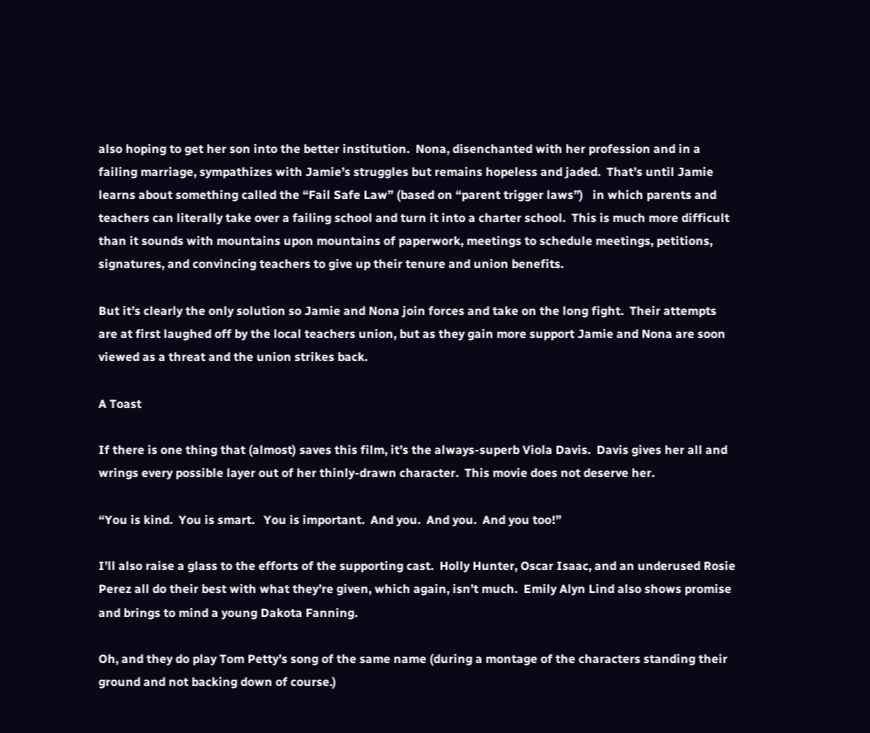also hoping to get her son into the better institution.  Nona, disenchanted with her profession and in a failing marriage, sympathizes with Jamie’s struggles but remains hopeless and jaded.  That’s until Jamie learns about something called the “Fail Safe Law” (based on “parent trigger laws”)   in which parents and teachers can literally take over a failing school and turn it into a charter school.  This is much more difficult than it sounds with mountains upon mountains of paperwork, meetings to schedule meetings, petitions, signatures, and convincing teachers to give up their tenure and union benefits.

But it’s clearly the only solution so Jamie and Nona join forces and take on the long fight.  Their attempts are at first laughed off by the local teachers union, but as they gain more support Jamie and Nona are soon viewed as a threat and the union strikes back.

A Toast

If there is one thing that (almost) saves this film, it’s the always-superb Viola Davis.  Davis gives her all and wrings every possible layer out of her thinly-drawn character.  This movie does not deserve her.

“You is kind.  You is smart.   You is important.  And you.  And you.  And you too!”

I’ll also raise a glass to the efforts of the supporting cast.  Holly Hunter, Oscar Isaac, and an underused Rosie Perez all do their best with what they’re given, which again, isn’t much.  Emily Alyn Lind also shows promise and brings to mind a young Dakota Fanning.

Oh, and they do play Tom Petty’s song of the same name (during a montage of the characters standing their ground and not backing down of course.)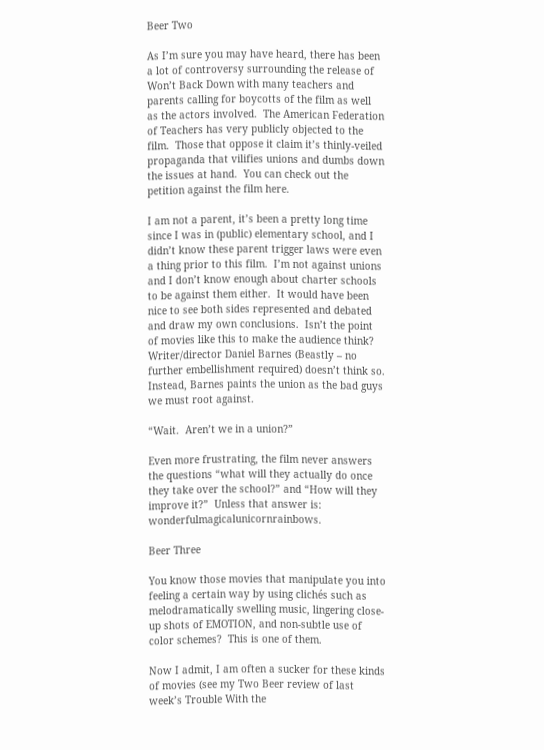Beer Two

As I’m sure you may have heard, there has been a lot of controversy surrounding the release of Won’t Back Down with many teachers and parents calling for boycotts of the film as well as the actors involved.  The American Federation of Teachers has very publicly objected to the film.  Those that oppose it claim it’s thinly-veiled propaganda that vilifies unions and dumbs down the issues at hand.  You can check out the petition against the film here.

I am not a parent, it’s been a pretty long time since I was in (public) elementary school, and I didn’t know these parent trigger laws were even a thing prior to this film.  I’m not against unions and I don’t know enough about charter schools to be against them either.  It would have been nice to see both sides represented and debated and draw my own conclusions.  Isn’t the point of movies like this to make the audience think?  Writer/director Daniel Barnes (Beastly – no further embellishment required) doesn’t think so.  Instead, Barnes paints the union as the bad guys we must root against.

“Wait.  Aren’t we in a union?”

Even more frustrating, the film never answers the questions “what will they actually do once they take over the school?” and “How will they improve it?”  Unless that answer is: wonderfulmagicalunicornrainbows.

Beer Three

You know those movies that manipulate you into feeling a certain way by using clichés such as melodramatically swelling music, lingering close-up shots of EMOTION, and non-subtle use of color schemes?  This is one of them.

Now I admit, I am often a sucker for these kinds of movies (see my Two Beer review of last week’s Trouble With the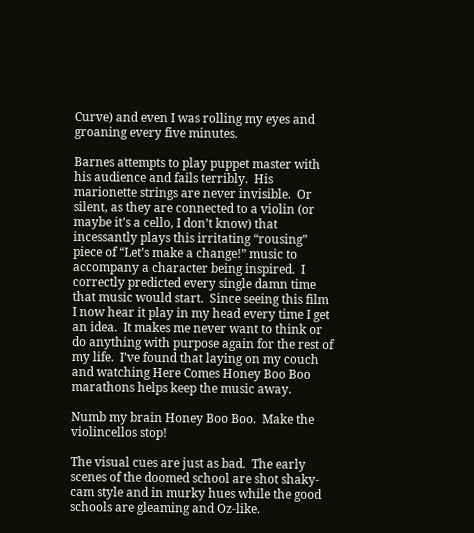Curve) and even I was rolling my eyes and groaning every five minutes.

Barnes attempts to play puppet master with his audience and fails terribly.  His marionette strings are never invisible.  Or silent, as they are connected to a violin (or maybe it’s a cello, I don’t know) that incessantly plays this irritating “rousing” piece of “Let’s make a change!” music to accompany a character being inspired.  I correctly predicted every single damn time that music would start.  Since seeing this film I now hear it play in my head every time I get an idea.  It makes me never want to think or do anything with purpose again for the rest of my life.  I’ve found that laying on my couch and watching Here Comes Honey Boo Boo marathons helps keep the music away.

Numb my brain Honey Boo Boo.  Make the violincellos stop!

The visual cues are just as bad.  The early scenes of the doomed school are shot shaky-cam style and in murky hues while the good schools are gleaming and Oz-like.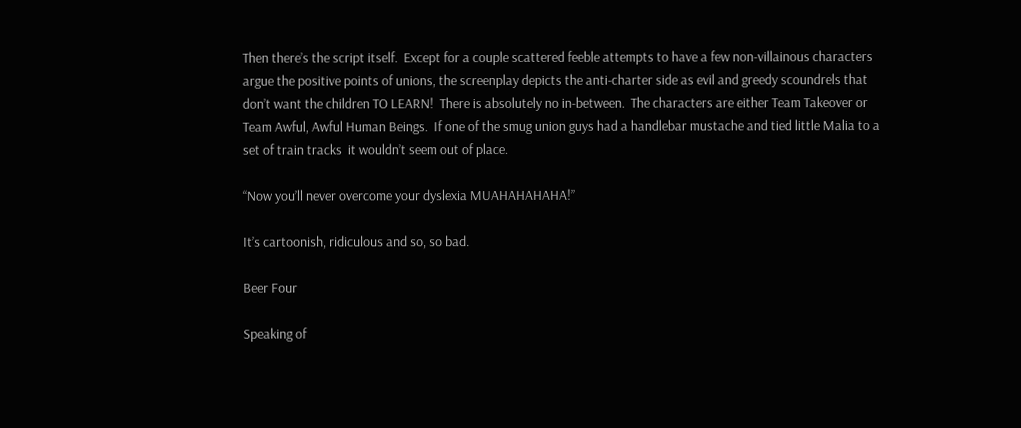Then there’s the script itself.  Except for a couple scattered feeble attempts to have a few non-villainous characters argue the positive points of unions, the screenplay depicts the anti-charter side as evil and greedy scoundrels that don’t want the children TO LEARN!  There is absolutely no in-between.  The characters are either Team Takeover or Team Awful, Awful Human Beings.  If one of the smug union guys had a handlebar mustache and tied little Malia to a set of train tracks  it wouldn’t seem out of place.

“Now you’ll never overcome your dyslexia MUAHAHAHAHA!”

It’s cartoonish, ridiculous and so, so bad.

Beer Four

Speaking of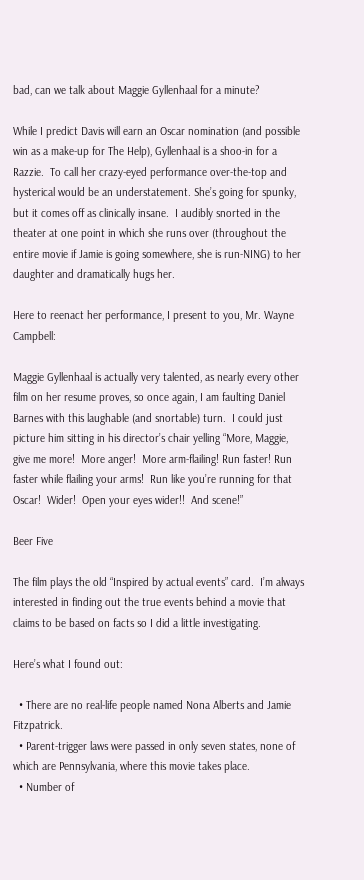bad, can we talk about Maggie Gyllenhaal for a minute?

While I predict Davis will earn an Oscar nomination (and possible win as a make-up for The Help), Gyllenhaal is a shoo-in for a Razzie.  To call her crazy-eyed performance over-the-top and hysterical would be an understatement. She’s going for spunky, but it comes off as clinically insane.  I audibly snorted in the theater at one point in which she runs over (throughout the entire movie if Jamie is going somewhere, she is run-NING) to her daughter and dramatically hugs her.

Here to reenact her performance, I present to you, Mr. Wayne Campbell:

Maggie Gyllenhaal is actually very talented, as nearly every other film on her resume proves, so once again, I am faulting Daniel Barnes with this laughable (and snortable) turn.  I could just picture him sitting in his director’s chair yelling “More, Maggie, give me more!  More anger!  More arm-flailing! Run faster! Run faster while flailing your arms!  Run like you’re running for that Oscar!  Wider!  Open your eyes wider!!  And scene!”

Beer Five

The film plays the old “Inspired by actual events” card.  I’m always interested in finding out the true events behind a movie that claims to be based on facts so I did a little investigating.

Here’s what I found out:

  • There are no real-life people named Nona Alberts and Jamie Fitzpatrick.
  • Parent-trigger laws were passed in only seven states, none of which are Pennsylvania, where this movie takes place.
  • Number of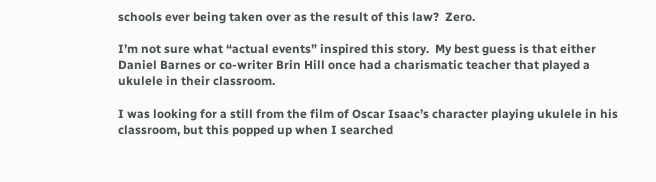schools ever being taken over as the result of this law?  Zero.

I’m not sure what “actual events” inspired this story.  My best guess is that either Daniel Barnes or co-writer Brin Hill once had a charismatic teacher that played a ukulele in their classroom.

I was looking for a still from the film of Oscar Isaac’s character playing ukulele in his classroom, but this popped up when I searched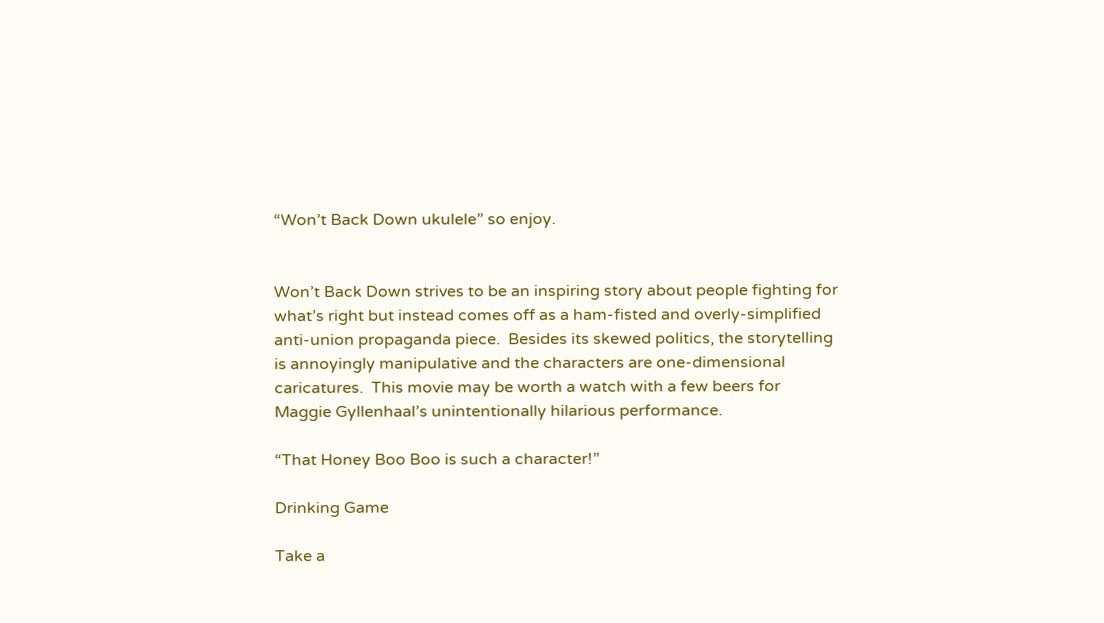“Won’t Back Down ukulele” so enjoy.


Won’t Back Down strives to be an inspiring story about people fighting for what’s right but instead comes off as a ham-fisted and overly-simplified anti-union propaganda piece.  Besides its skewed politics, the storytelling is annoyingly manipulative and the characters are one-dimensional caricatures.  This movie may be worth a watch with a few beers for Maggie Gyllenhaal’s unintentionally hilarious performance.

“That Honey Boo Boo is such a character!”

Drinking Game

Take a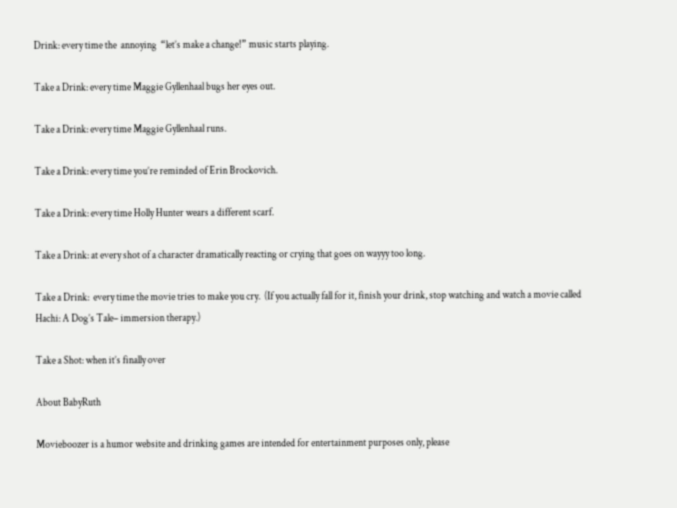Drink: every time the  annoying  “let’s make a change!” music starts playing.

Take a Drink: every time Maggie Gyllenhaal bugs her eyes out.

Take a Drink: every time Maggie Gyllenhaal runs.

Take a Drink: every time you’re reminded of Erin Brockovich.

Take a Drink: every time Holly Hunter wears a different scarf.

Take a Drink: at every shot of a character dramatically reacting or crying that goes on wayyy too long.

Take a Drink:  every time the movie tries to make you cry.  (If you actually fall for it, finish your drink, stop watching and watch a movie called Hachi: A Dog’s Tale– immersion therapy.)

Take a Shot: when it’s finally over

About BabyRuth

Movieboozer is a humor website and drinking games are intended for entertainment purposes only, please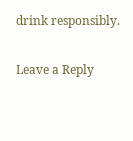drink responsibly.

Leave a Reply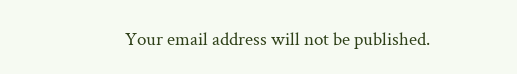Your email address will not be published.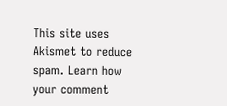This site uses Akismet to reduce spam. Learn how your comment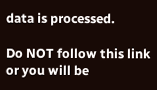data is processed.

Do NOT follow this link or you will be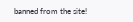banned from the site!